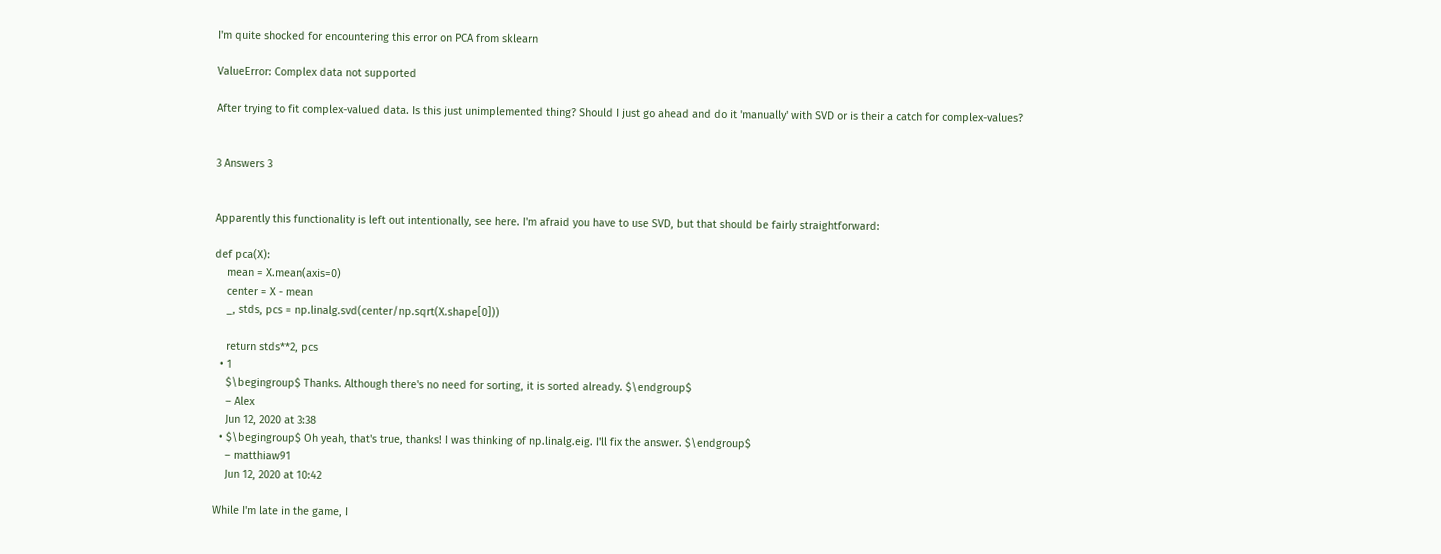I'm quite shocked for encountering this error on PCA from sklearn

ValueError: Complex data not supported

After trying to fit complex-valued data. Is this just unimplemented thing? Should I just go ahead and do it 'manually' with SVD or is their a catch for complex-values?


3 Answers 3


Apparently this functionality is left out intentionally, see here. I'm afraid you have to use SVD, but that should be fairly straightforward:

def pca(X):
    mean = X.mean(axis=0)
    center = X - mean
    _, stds, pcs = np.linalg.svd(center/np.sqrt(X.shape[0]))

    return stds**2, pcs
  • 1
    $\begingroup$ Thanks. Although there's no need for sorting, it is sorted already. $\endgroup$
    – Alex
    Jun 12, 2020 at 3:38
  • $\begingroup$ Oh yeah, that's true, thanks! I was thinking of np.linalg.eig. I'll fix the answer. $\endgroup$
    – matthiaw91
    Jun 12, 2020 at 10:42

While I'm late in the game, I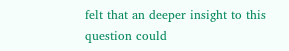felt that an deeper insight to this question could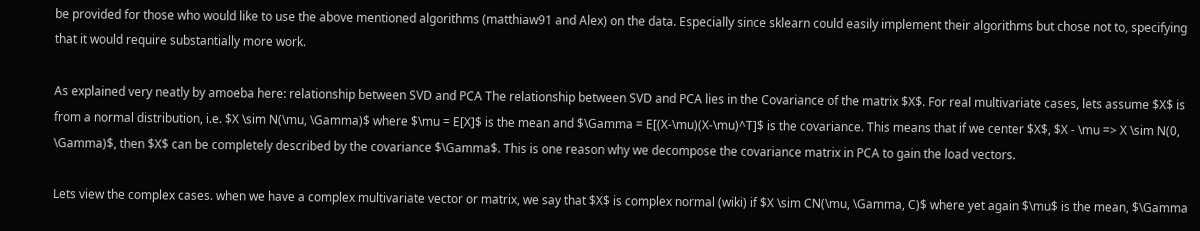be provided for those who would like to use the above mentioned algorithms (matthiaw91 and Alex) on the data. Especially since sklearn could easily implement their algorithms but chose not to, specifying that it would require substantially more work.

As explained very neatly by amoeba here: relationship between SVD and PCA The relationship between SVD and PCA lies in the Covariance of the matrix $X$. For real multivariate cases, lets assume $X$ is from a normal distribution, i.e. $X \sim N(\mu, \Gamma)$ where $\mu = E[X]$ is the mean and $\Gamma = E[(X-\mu)(X-\mu)^T]$ is the covariance. This means that if we center $X$, $X - \mu => X \sim N(0, \Gamma)$, then $X$ can be completely described by the covariance $\Gamma$. This is one reason why we decompose the covariance matrix in PCA to gain the load vectors.

Lets view the complex cases. when we have a complex multivariate vector or matrix, we say that $X$ is complex normal (wiki) if $X \sim CN(\mu, \Gamma, C)$ where yet again $\mu$ is the mean, $\Gamma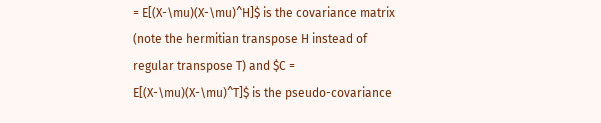= E[(X-\mu)(X-\mu)^H]$ is the covariance matrix (note the hermitian transpose H instead of regular transpose T) and $C = E[(X-\mu)(X-\mu)^T]$ is the pseudo-covariance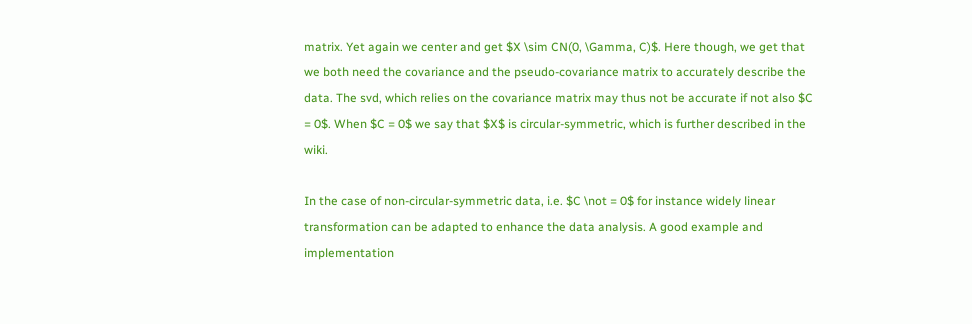matrix. Yet again we center and get $X \sim CN(0, \Gamma, C)$. Here though, we get that we both need the covariance and the pseudo-covariance matrix to accurately describe the data. The svd, which relies on the covariance matrix may thus not be accurate if not also $C = 0$. When $C = 0$ we say that $X$ is circular-symmetric, which is further described in the wiki.

In the case of non-circular-symmetric data, i.e. $C \not = 0$ for instance widely linear transformation can be adapted to enhance the data analysis. A good example and implementation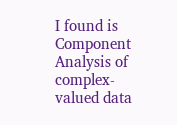I found is Component Analysis of complex-valued data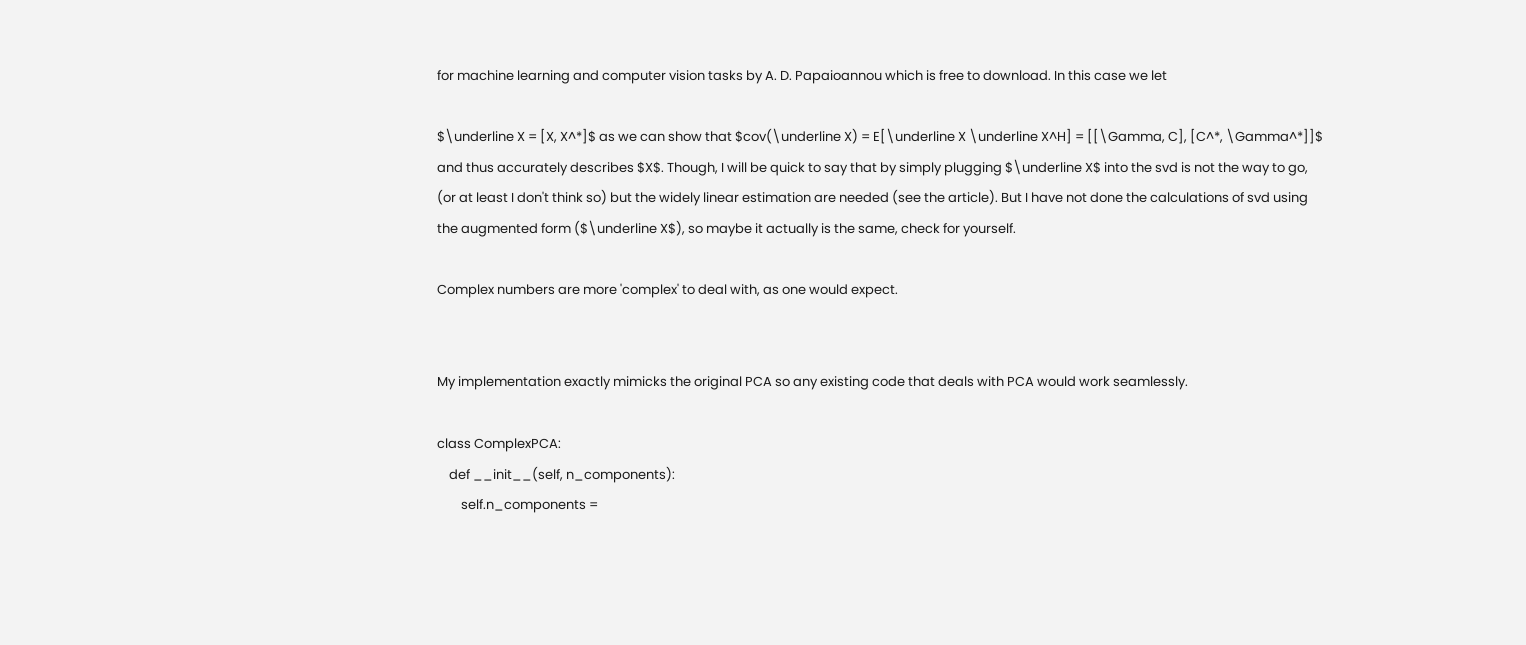for machine learning and computer vision tasks by A. D. Papaioannou which is free to download. In this case we let

$\underline X = [X, X^*]$ as we can show that $cov(\underline X) = E[\underline X \underline X^H] = [[\Gamma, C], [C^*, \Gamma^*]]$ and thus accurately describes $X$. Though, I will be quick to say that by simply plugging $\underline X$ into the svd is not the way to go, (or at least I don't think so) but the widely linear estimation are needed (see the article). But I have not done the calculations of svd using the augmented form ($\underline X$), so maybe it actually is the same, check for yourself.

Complex numbers are more 'complex' to deal with, as one would expect.


My implementation exactly mimicks the original PCA so any existing code that deals with PCA would work seamlessly.

class ComplexPCA:
    def __init__(self, n_components):
        self.n_components =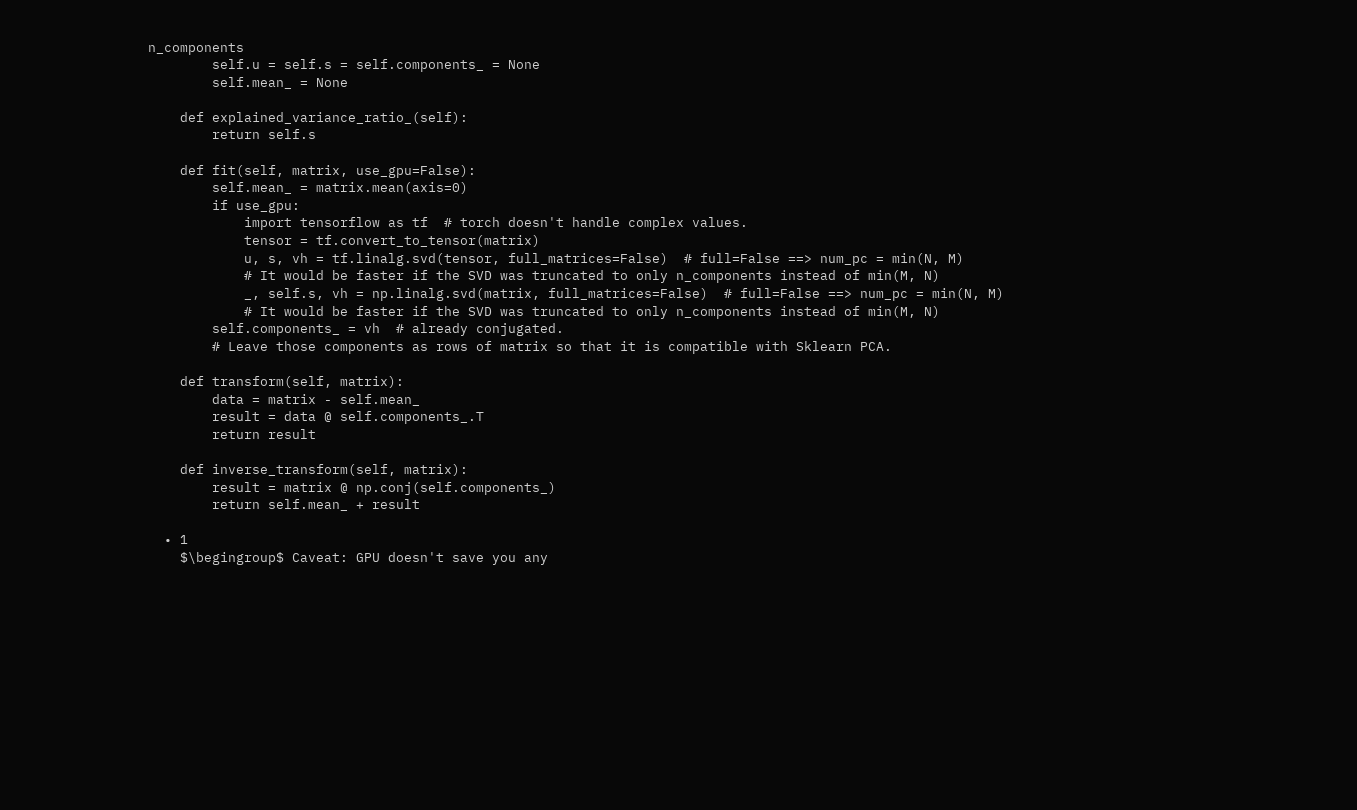n_components
        self.u = self.s = self.components_ = None
        self.mean_ = None

    def explained_variance_ratio_(self):
        return self.s

    def fit(self, matrix, use_gpu=False):
        self.mean_ = matrix.mean(axis=0)
        if use_gpu:
            import tensorflow as tf  # torch doesn't handle complex values.
            tensor = tf.convert_to_tensor(matrix)
            u, s, vh = tf.linalg.svd(tensor, full_matrices=False)  # full=False ==> num_pc = min(N, M)
            # It would be faster if the SVD was truncated to only n_components instead of min(M, N)
            _, self.s, vh = np.linalg.svd(matrix, full_matrices=False)  # full=False ==> num_pc = min(N, M)
            # It would be faster if the SVD was truncated to only n_components instead of min(M, N)
        self.components_ = vh  # already conjugated.
        # Leave those components as rows of matrix so that it is compatible with Sklearn PCA.

    def transform(self, matrix):
        data = matrix - self.mean_
        result = data @ self.components_.T
        return result

    def inverse_transform(self, matrix):
        result = matrix @ np.conj(self.components_)
        return self.mean_ + result

  • 1
    $\begingroup$ Caveat: GPU doesn't save you any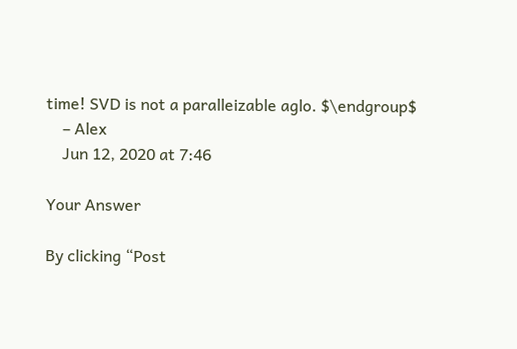time! SVD is not a paralleizable aglo. $\endgroup$
    – Alex
    Jun 12, 2020 at 7:46

Your Answer

By clicking “Post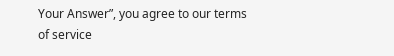Your Answer”, you agree to our terms of service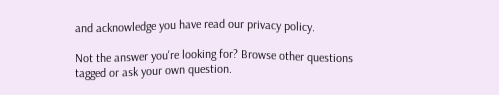and acknowledge you have read our privacy policy.

Not the answer you're looking for? Browse other questions tagged or ask your own question.